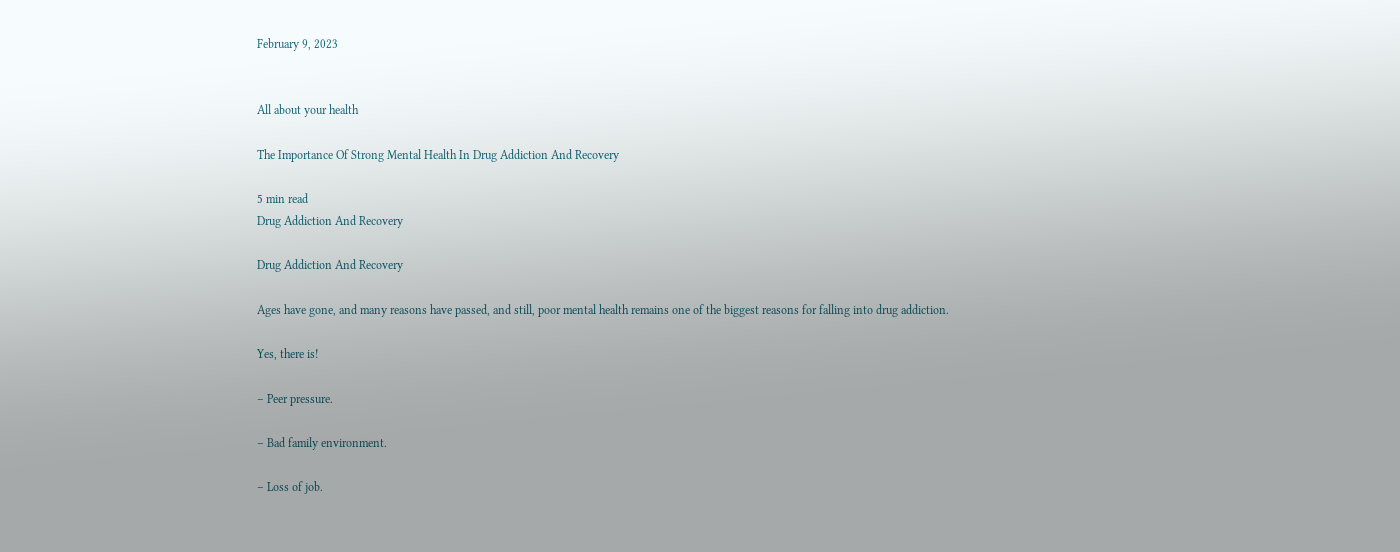February 9, 2023


All about your health

The Importance Of Strong Mental Health In Drug Addiction And Recovery

5 min read
Drug Addiction And Recovery

Drug Addiction And Recovery

Ages have gone, and many reasons have passed, and still, poor mental health remains one of the biggest reasons for falling into drug addiction.

Yes, there is!

– Peer pressure.

– Bad family environment.

– Loss of job.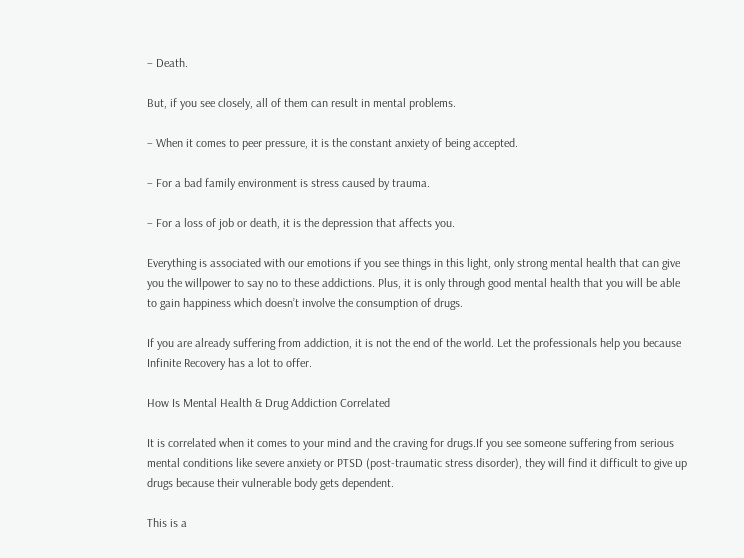– Death.

But, if you see closely, all of them can result in mental problems.

– When it comes to peer pressure, it is the constant anxiety of being accepted.

– For a bad family environment is stress caused by trauma.

– For a loss of job or death, it is the depression that affects you.

Everything is associated with our emotions if you see things in this light, only strong mental health that can give you the willpower to say no to these addictions. Plus, it is only through good mental health that you will be able to gain happiness which doesn’t involve the consumption of drugs.

If you are already suffering from addiction, it is not the end of the world. Let the professionals help you because Infinite Recovery has a lot to offer.

How Is Mental Health & Drug Addiction Correlated

It is correlated when it comes to your mind and the craving for drugs.If you see someone suffering from serious mental conditions like severe anxiety or PTSD (post-traumatic stress disorder), they will find it difficult to give up drugs because their vulnerable body gets dependent.

This is a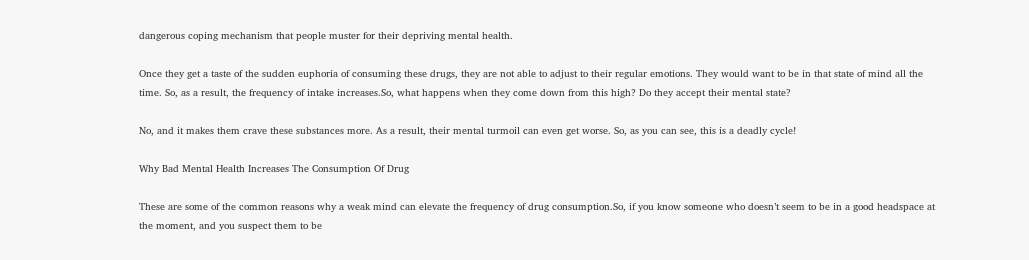dangerous coping mechanism that people muster for their depriving mental health.

Once they get a taste of the sudden euphoria of consuming these drugs, they are not able to adjust to their regular emotions. They would want to be in that state of mind all the time. So, as a result, the frequency of intake increases.So, what happens when they come down from this high? Do they accept their mental state?

No, and it makes them crave these substances more. As a result, their mental turmoil can even get worse. So, as you can see, this is a deadly cycle!

Why Bad Mental Health Increases The Consumption Of Drug

These are some of the common reasons why a weak mind can elevate the frequency of drug consumption.So, if you know someone who doesn’t seem to be in a good headspace at the moment, and you suspect them to be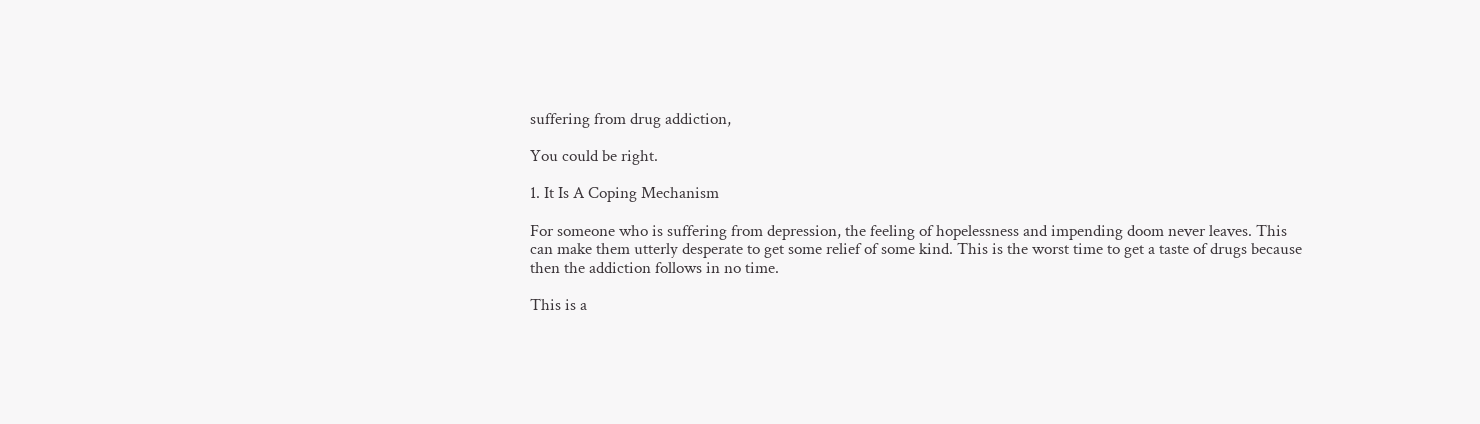suffering from drug addiction,

You could be right.

1. It Is A Coping Mechanism

For someone who is suffering from depression, the feeling of hopelessness and impending doom never leaves. This can make them utterly desperate to get some relief of some kind. This is the worst time to get a taste of drugs because then the addiction follows in no time.

This is a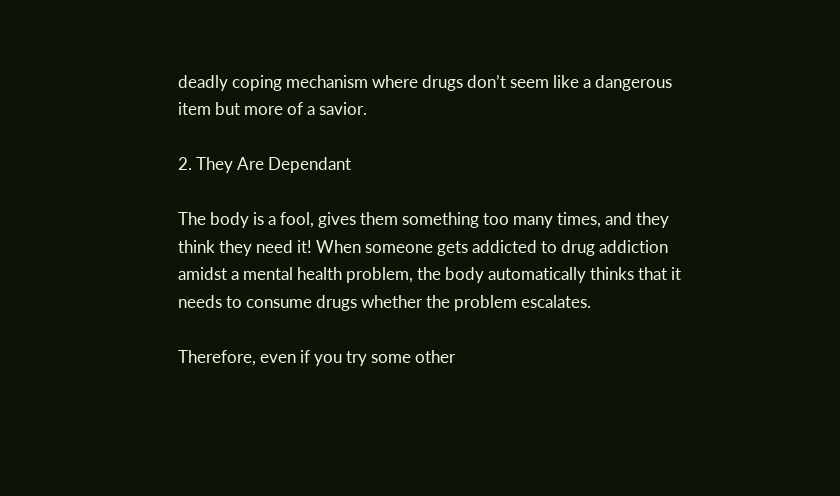deadly coping mechanism where drugs don’t seem like a dangerous item but more of a savior.

2. They Are Dependant

The body is a fool, gives them something too many times, and they think they need it! When someone gets addicted to drug addiction amidst a mental health problem, the body automatically thinks that it needs to consume drugs whether the problem escalates.

Therefore, even if you try some other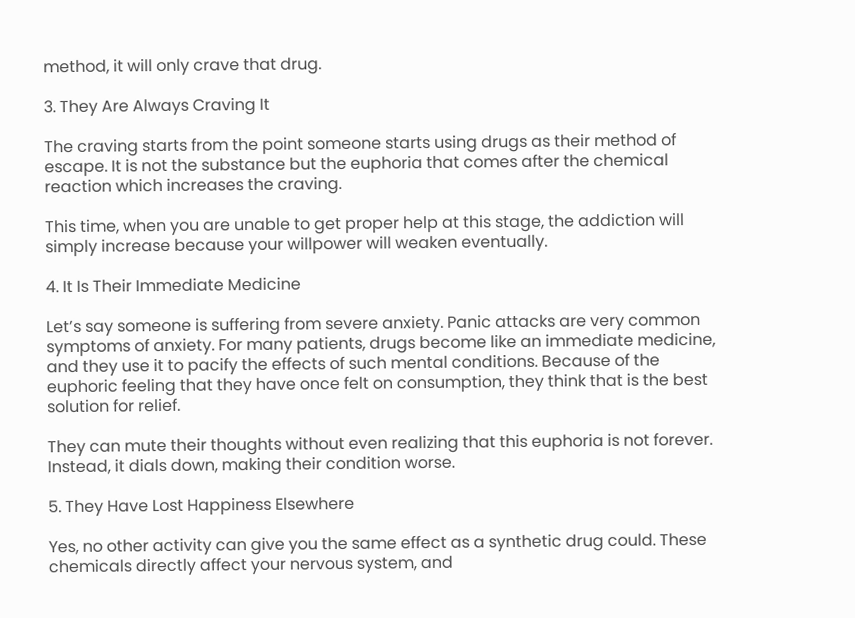method, it will only crave that drug.

3. They Are Always Craving It

The craving starts from the point someone starts using drugs as their method of escape. It is not the substance but the euphoria that comes after the chemical reaction which increases the craving.

This time, when you are unable to get proper help at this stage, the addiction will simply increase because your willpower will weaken eventually.

4. It Is Their Immediate Medicine

Let’s say someone is suffering from severe anxiety. Panic attacks are very common symptoms of anxiety. For many patients, drugs become like an immediate medicine, and they use it to pacify the effects of such mental conditions. Because of the euphoric feeling that they have once felt on consumption, they think that is the best solution for relief.

They can mute their thoughts without even realizing that this euphoria is not forever. Instead, it dials down, making their condition worse.

5. They Have Lost Happiness Elsewhere

Yes, no other activity can give you the same effect as a synthetic drug could. These chemicals directly affect your nervous system, and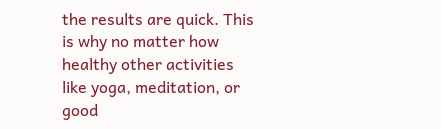the results are quick. This is why no matter how healthy other activities like yoga, meditation, or good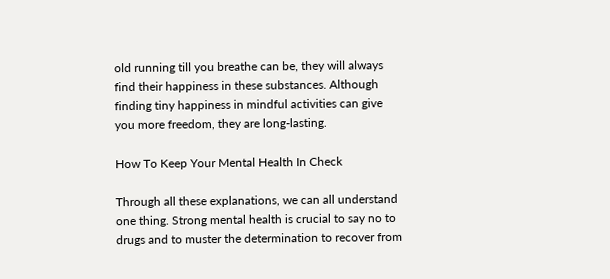old running till you breathe can be, they will always find their happiness in these substances. Although finding tiny happiness in mindful activities can give you more freedom, they are long-lasting.

How To Keep Your Mental Health In Check

Through all these explanations, we can all understand one thing. Strong mental health is crucial to say no to drugs and to muster the determination to recover from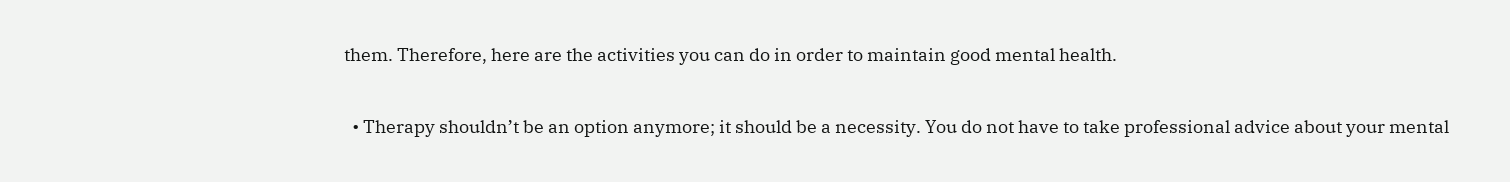them. Therefore, here are the activities you can do in order to maintain good mental health.

  • Therapy shouldn’t be an option anymore; it should be a necessity. You do not have to take professional advice about your mental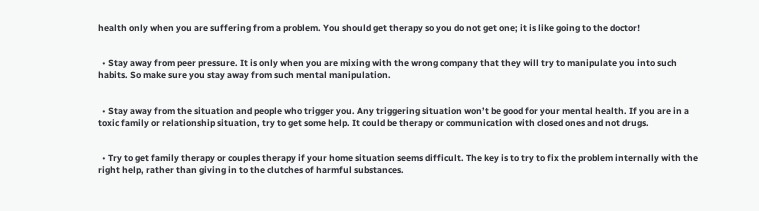health only when you are suffering from a problem. You should get therapy so you do not get one; it is like going to the doctor!


  • Stay away from peer pressure. It is only when you are mixing with the wrong company that they will try to manipulate you into such habits. So make sure you stay away from such mental manipulation.


  • Stay away from the situation and people who trigger you. Any triggering situation won’t be good for your mental health. If you are in a toxic family or relationship situation, try to get some help. It could be therapy or communication with closed ones and not drugs.


  • Try to get family therapy or couples therapy if your home situation seems difficult. The key is to try to fix the problem internally with the right help, rather than giving in to the clutches of harmful substances.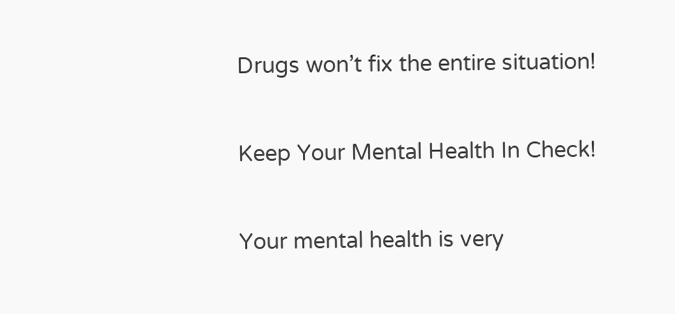Drugs won’t fix the entire situation!

Keep Your Mental Health In Check!

Your mental health is very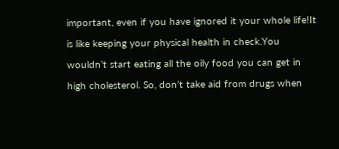important, even if you have ignored it your whole life!It is like keeping your physical health in check.You wouldn’t start eating all the oily food you can get in high cholesterol. So, don’t take aid from drugs when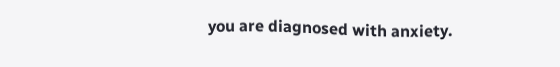you are diagnosed with anxiety.